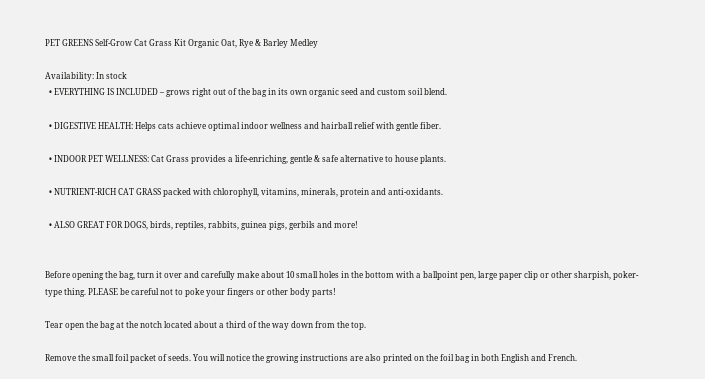PET GREENS Self-Grow Cat Grass Kit Organic Oat, Rye & Barley Medley

Availability: In stock
  • EVERYTHING IS INCLUDED – grows right out of the bag in its own organic seed and custom soil blend.

  • DIGESTIVE HEALTH: Helps cats achieve optimal indoor wellness and hairball relief with gentle fiber.

  • INDOOR PET WELLNESS: Cat Grass provides a life-enriching, gentle & safe alternative to house plants.

  • NUTRIENT-RICH CAT GRASS packed with chlorophyll, vitamins, minerals, protein and anti-oxidants.

  • ALSO GREAT FOR DOGS, birds, reptiles, rabbits, guinea pigs, gerbils and more!


Before opening the bag, turn it over and carefully make about 10 small holes in the bottom with a ballpoint pen, large paper clip or other sharpish, poker-type thing. PLEASE be careful not to poke your fingers or other body parts!

Tear open the bag at the notch located about a third of the way down from the top.

Remove the small foil packet of seeds. You will notice the growing instructions are also printed on the foil bag in both English and French.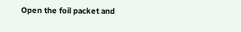Open the foil packet and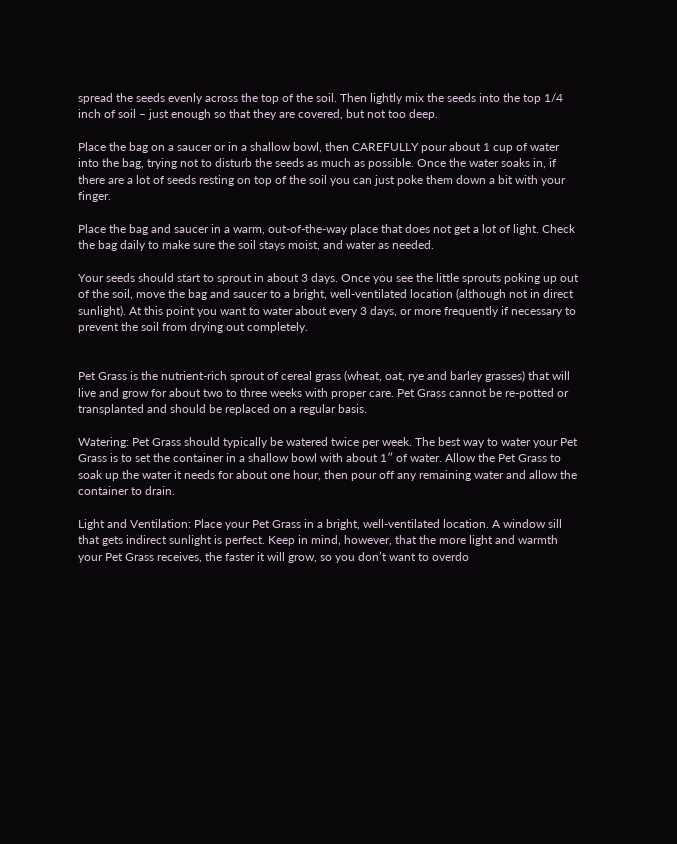spread the seeds evenly across the top of the soil. Then lightly mix the seeds into the top 1/4 inch of soil – just enough so that they are covered, but not too deep.

Place the bag on a saucer or in a shallow bowl, then CAREFULLY pour about 1 cup of water into the bag, trying not to disturb the seeds as much as possible. Once the water soaks in, if there are a lot of seeds resting on top of the soil you can just poke them down a bit with your finger.

Place the bag and saucer in a warm, out-of-the-way place that does not get a lot of light. Check the bag daily to make sure the soil stays moist, and water as needed.

Your seeds should start to sprout in about 3 days. Once you see the little sprouts poking up out of the soil, move the bag and saucer to a bright, well-ventilated location (although not in direct sunlight). At this point you want to water about every 3 days, or more frequently if necessary to prevent the soil from drying out completely.


Pet Grass is the nutrient-rich sprout of cereal grass (wheat, oat, rye and barley grasses) that will live and grow for about two to three weeks with proper care. Pet Grass cannot be re-potted or transplanted and should be replaced on a regular basis.

Watering: Pet Grass should typically be watered twice per week. The best way to water your Pet Grass is to set the container in a shallow bowl with about 1″ of water. Allow the Pet Grass to soak up the water it needs for about one hour, then pour off any remaining water and allow the container to drain.

Light and Ventilation: Place your Pet Grass in a bright, well-ventilated location. A window sill that gets indirect sunlight is perfect. Keep in mind, however, that the more light and warmth your Pet Grass receives, the faster it will grow, so you don’t want to overdo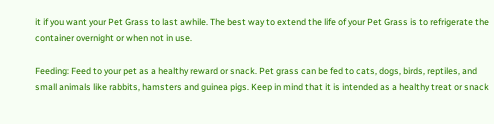it if you want your Pet Grass to last awhile. The best way to extend the life of your Pet Grass is to refrigerate the container overnight or when not in use.

Feeding: Feed to your pet as a healthy reward or snack. Pet grass can be fed to cats, dogs, birds, reptiles, and small animals like rabbits, hamsters and guinea pigs. Keep in mind that it is intended as a healthy treat or snack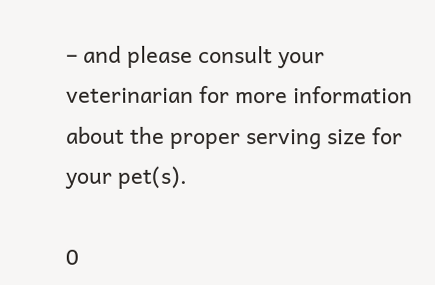– and please consult your veterinarian for more information about the proper serving size for your pet(s).

0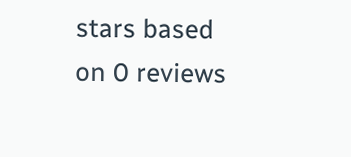stars based on 0 reviews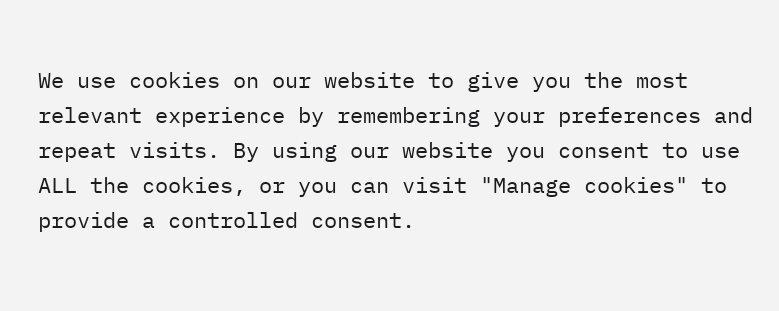We use cookies on our website to give you the most relevant experience by remembering your preferences and repeat visits. By using our website you consent to use ALL the cookies, or you can visit "Manage cookies" to provide a controlled consent.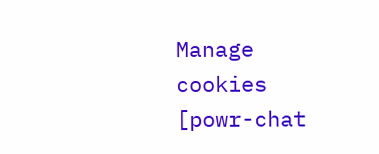Manage cookies
[powr-chat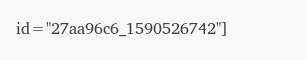id="27aa96c6_1590526742"]